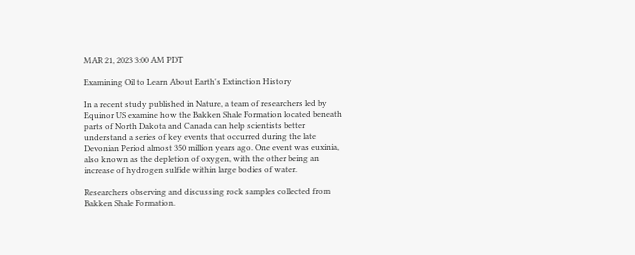MAR 21, 2023 3:00 AM PDT

Examining Oil to Learn About Earth's Extinction History

In a recent study published in Nature, a team of researchers led by Equinor US examine how the Bakken Shale Formation located beneath parts of North Dakota and Canada can help scientists better understand a series of key events that occurred during the late Devonian Period almost 350 million years ago. One event was euxinia, also known as the depletion of oxygen, with the other being an increase of hydrogen sulfide within large bodies of water.

Researchers observing and discussing rock samples collected from Bakken Shale Formation.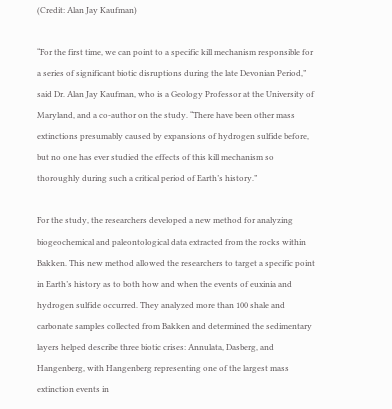(Credit: Alan Jay Kaufman)

“For the first time, we can point to a specific kill mechanism responsible for a series of significant biotic disruptions during the late Devonian Period,” said Dr. Alan Jay Kaufman, who is a Geology Professor at the University of Maryland, and a co-author on the study. “There have been other mass extinctions presumably caused by expansions of hydrogen sulfide before, but no one has ever studied the effects of this kill mechanism so thoroughly during such a critical period of Earth’s history.”

For the study, the researchers developed a new method for analyzing biogeochemical and paleontological data extracted from the rocks within Bakken. This new method allowed the researchers to target a specific point in Earth’s history as to both how and when the events of euxinia and hydrogen sulfide occurred. They analyzed more than 100 shale and carbonate samples collected from Bakken and determined the sedimentary layers helped describe three biotic crises: Annulata, Dasberg, and Hangenberg, with Hangenberg representing one of the largest mass extinction events in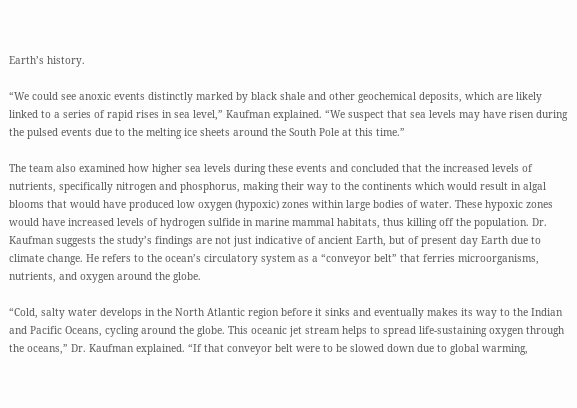Earth’s history.

“We could see anoxic events distinctly marked by black shale and other geochemical deposits, which are likely linked to a series of rapid rises in sea level,” Kaufman explained. “We suspect that sea levels may have risen during the pulsed events due to the melting ice sheets around the South Pole at this time.”

The team also examined how higher sea levels during these events and concluded that the increased levels of nutrients, specifically nitrogen and phosphorus, making their way to the continents which would result in algal blooms that would have produced low oxygen (hypoxic) zones within large bodies of water. These hypoxic zones would have increased levels of hydrogen sulfide in marine mammal habitats, thus killing off the population. Dr. Kaufman suggests the study’s findings are not just indicative of ancient Earth, but of present day Earth due to climate change. He refers to the ocean’s circulatory system as a “conveyor belt” that ferries microorganisms, nutrients, and oxygen around the globe.

“Cold, salty water develops in the North Atlantic region before it sinks and eventually makes its way to the Indian and Pacific Oceans, cycling around the globe. This oceanic jet stream helps to spread life-sustaining oxygen through the oceans,” Dr. Kaufman explained. “If that conveyor belt were to be slowed down due to global warming,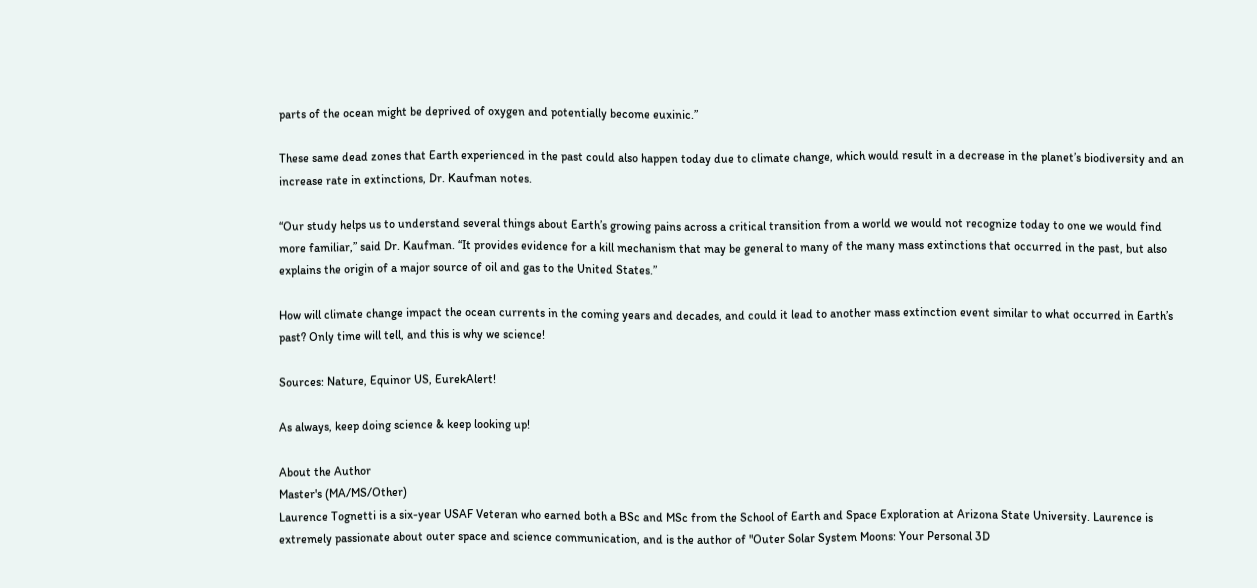parts of the ocean might be deprived of oxygen and potentially become euxinic.”

These same dead zones that Earth experienced in the past could also happen today due to climate change, which would result in a decrease in the planet’s biodiversity and an increase rate in extinctions, Dr. Kaufman notes.

“Our study helps us to understand several things about Earth’s growing pains across a critical transition from a world we would not recognize today to one we would find more familiar,” said Dr. Kaufman. “It provides evidence for a kill mechanism that may be general to many of the many mass extinctions that occurred in the past, but also explains the origin of a major source of oil and gas to the United States.”

How will climate change impact the ocean currents in the coming years and decades, and could it lead to another mass extinction event similar to what occurred in Earth’s past? Only time will tell, and this is why we science!

Sources: Nature, Equinor US, EurekAlert!

As always, keep doing science & keep looking up!

About the Author
Master's (MA/MS/Other)
Laurence Tognetti is a six-year USAF Veteran who earned both a BSc and MSc from the School of Earth and Space Exploration at Arizona State University. Laurence is extremely passionate about outer space and science communication, and is the author of "Outer Solar System Moons: Your Personal 3D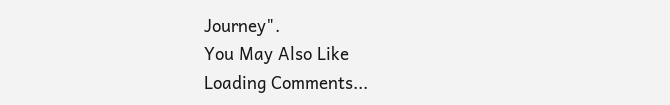Journey".
You May Also Like
Loading Comments...